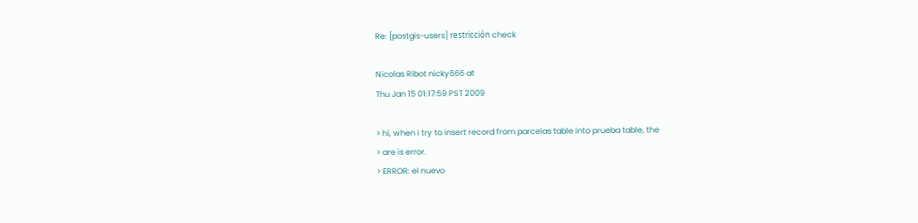Re: [postgis-users] restricción check

Nicolas Ribot nicky666 at
Thu Jan 15 01:17:59 PST 2009

> hi, when i try to insert record from parcelas table into prueba table, the
> are is error.
> ERROR: el nuevo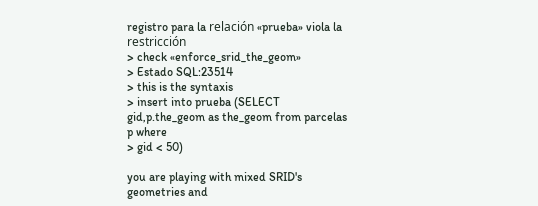registro para la relación «prueba» viola la restricción
> check «enforce_srid_the_geom»
> Estado SQL:23514
> this is the syntaxis
> insert into prueba (SELECT gid,p.the_geom as the_geom from parcelas p where
> gid < 50)

you are playing with mixed SRID's geometries and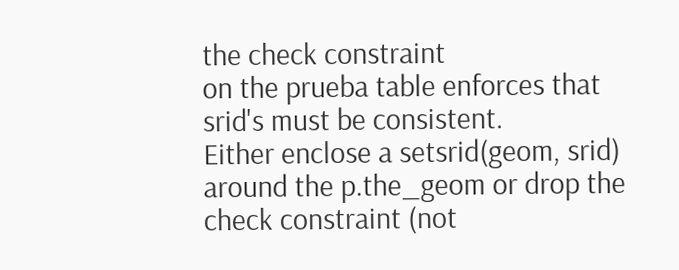the check constraint
on the prueba table enforces that srid's must be consistent.
Either enclose a setsrid(geom, srid) around the p.the_geom or drop the
check constraint (not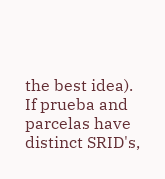the best idea).
If prueba and parcelas have distinct SRID's,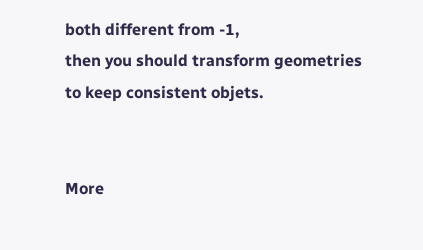both different from -1,
then you should transform geometries to keep consistent objets.


More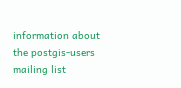information about the postgis-users mailing list